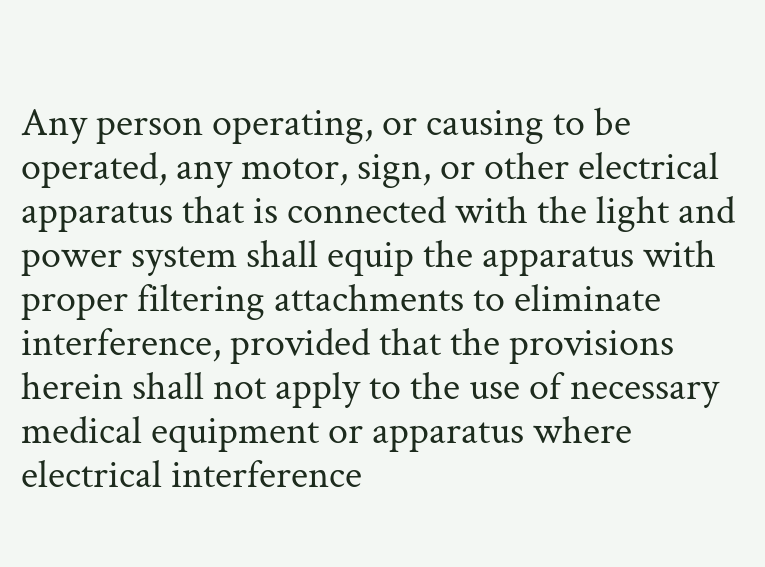Any person operating, or causing to be operated, any motor, sign, or other electrical apparatus that is connected with the light and power system shall equip the apparatus with proper filtering attachments to eliminate interference, provided that the provisions herein shall not apply to the use of necessary medical equipment or apparatus where electrical interference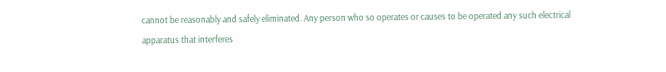cannot be reasonably and safely eliminated. Any person who so operates or causes to be operated any such electrical apparatus that interferes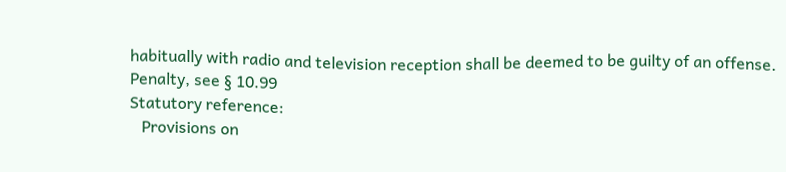habitually with radio and television reception shall be deemed to be guilty of an offense.
Penalty, see § 10.99
Statutory reference:
   Provisions on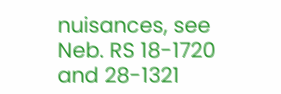nuisances, see Neb. RS 18-1720 and 28-1321